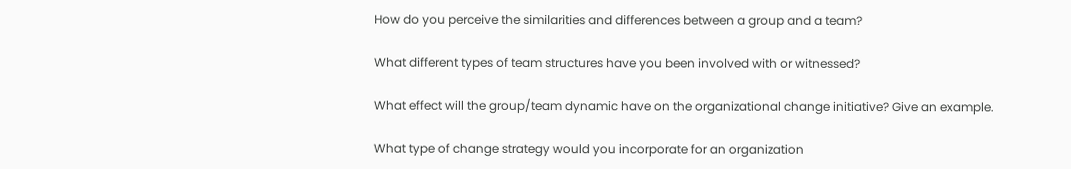How do you perceive the similarities and differences between a group and a team?

What different types of team structures have you been involved with or witnessed?

What effect will the group/team dynamic have on the organizational change initiative? Give an example.

What type of change strategy would you incorporate for an organization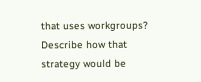that uses workgroups? Describe how that strategy would be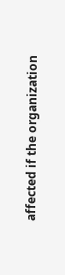affected if the organization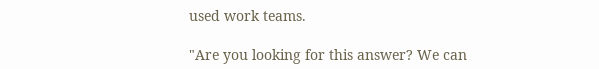used work teams.

"Are you looking for this answer? We can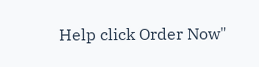Help click Order Now"